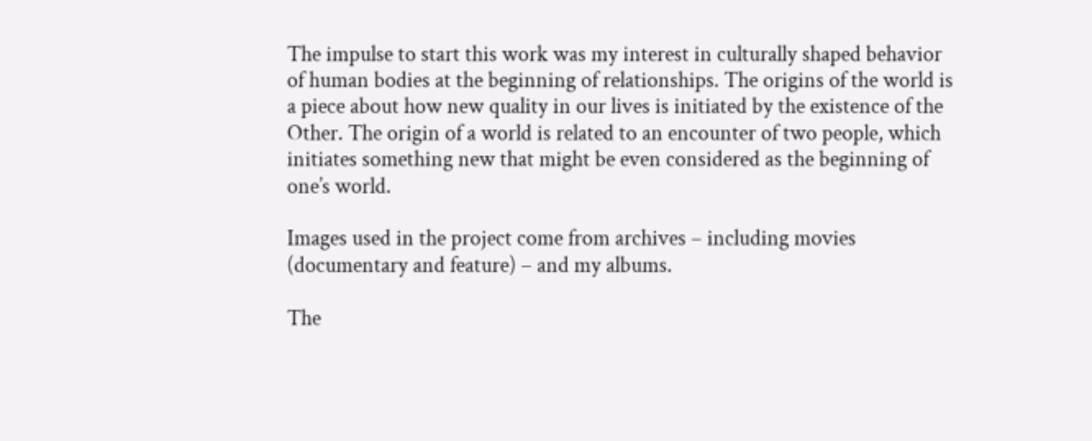The impulse to start this work was my interest in culturally shaped behavior of human bodies at the beginning of relationships. The origins of the world is a piece about how new quality in our lives is initiated by the existence of the Other. The origin of a world is related to an encounter of two people, which initiates something new that might be even considered as the beginning of one’s world.

Images used in the project come from archives – including movies (documentary and feature) – and my albums.

The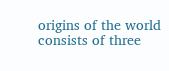origins of the world consists of three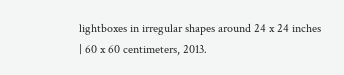lightboxes in irregular shapes around 24 x 24 inches | 60 x 60 centimeters, 2013.